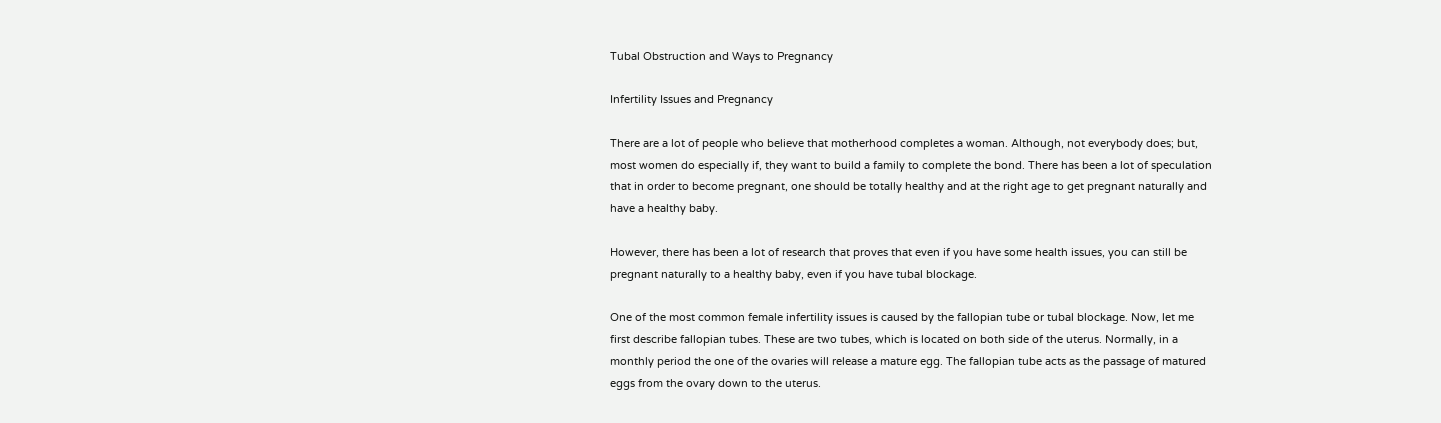Tubal Obstruction and Ways to Pregnancy

Infertility Issues and Pregnancy

There are a lot of people who believe that motherhood completes a woman. Although, not everybody does; but, most women do especially if, they want to build a family to complete the bond. There has been a lot of speculation that in order to become pregnant, one should be totally healthy and at the right age to get pregnant naturally and have a healthy baby.

However, there has been a lot of research that proves that even if you have some health issues, you can still be pregnant naturally to a healthy baby, even if you have tubal blockage.

One of the most common female infertility issues is caused by the fallopian tube or tubal blockage. Now, let me first describe fallopian tubes. These are two tubes, which is located on both side of the uterus. Normally, in a monthly period the one of the ovaries will release a mature egg. The fallopian tube acts as the passage of matured eggs from the ovary down to the uterus.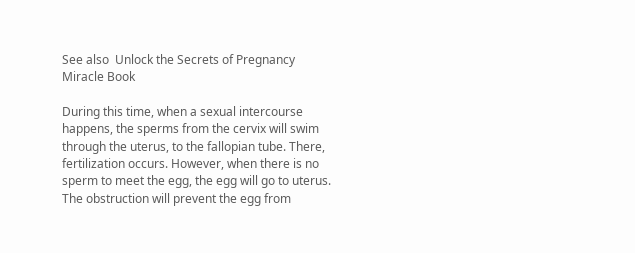See also  Unlock the Secrets of Pregnancy Miracle Book

During this time, when a sexual intercourse happens, the sperms from the cervix will swim through the uterus, to the fallopian tube. There, fertilization occurs. However, when there is no sperm to meet the egg, the egg will go to uterus. The obstruction will prevent the egg from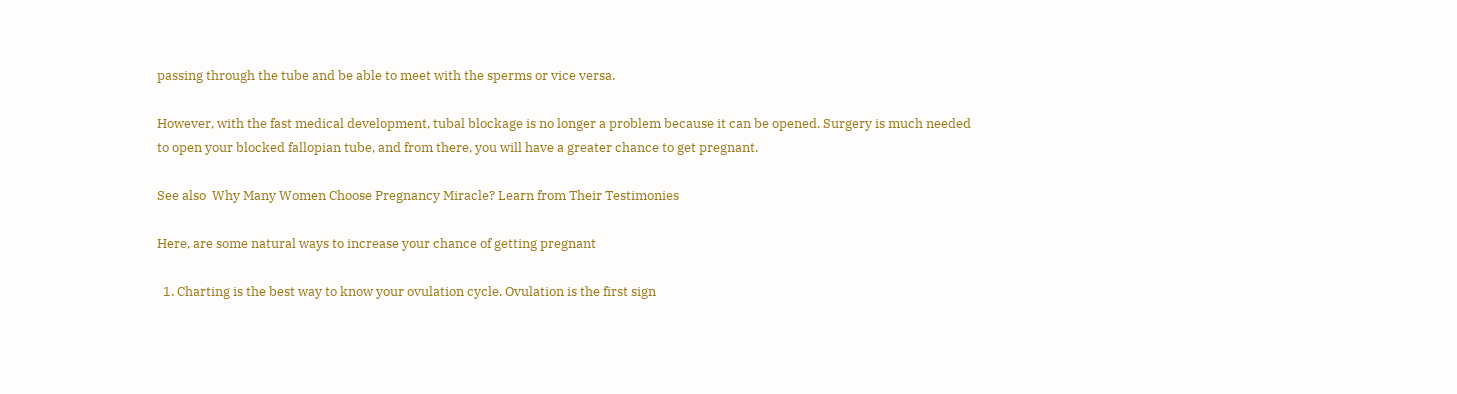passing through the tube and be able to meet with the sperms or vice versa.

However, with the fast medical development, tubal blockage is no longer a problem because it can be opened. Surgery is much needed to open your blocked fallopian tube, and from there, you will have a greater chance to get pregnant.

See also  Why Many Women Choose Pregnancy Miracle? Learn from Their Testimonies

Here, are some natural ways to increase your chance of getting pregnant

  1. Charting is the best way to know your ovulation cycle. Ovulation is the first sign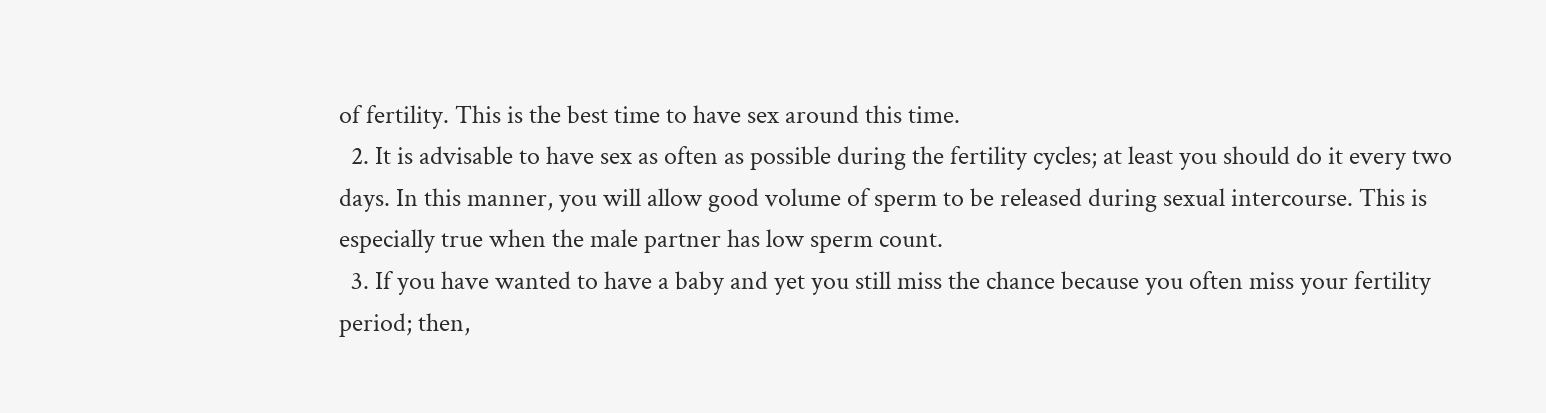of fertility. This is the best time to have sex around this time.
  2. It is advisable to have sex as often as possible during the fertility cycles; at least you should do it every two days. In this manner, you will allow good volume of sperm to be released during sexual intercourse. This is especially true when the male partner has low sperm count.
  3. If you have wanted to have a baby and yet you still miss the chance because you often miss your fertility period; then,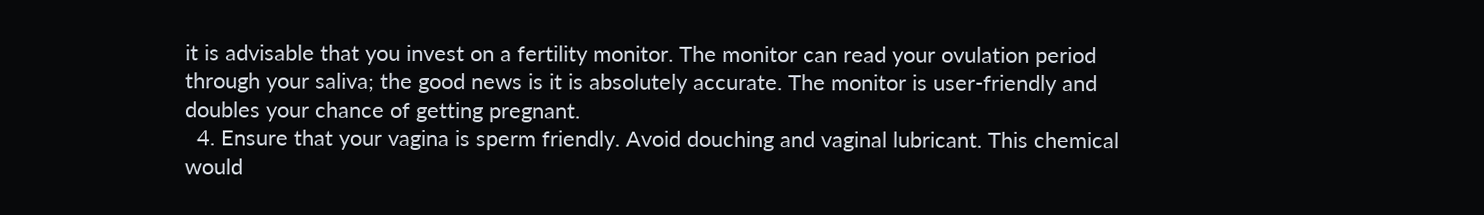it is advisable that you invest on a fertility monitor. The monitor can read your ovulation period through your saliva; the good news is it is absolutely accurate. The monitor is user-friendly and doubles your chance of getting pregnant.
  4. Ensure that your vagina is sperm friendly. Avoid douching and vaginal lubricant. This chemical would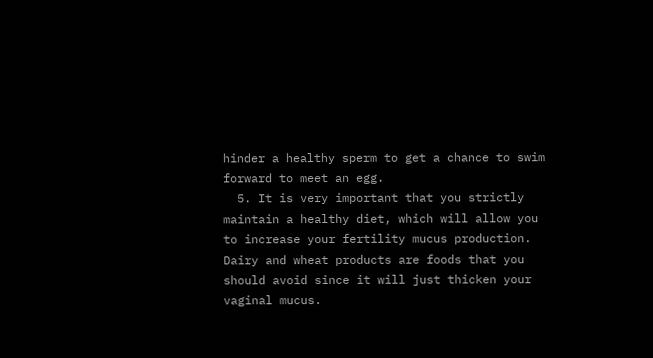hinder a healthy sperm to get a chance to swim forward to meet an egg.
  5. It is very important that you strictly maintain a healthy diet, which will allow you to increase your fertility mucus production. Dairy and wheat products are foods that you should avoid since it will just thicken your vaginal mucus.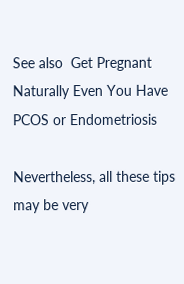See also  Get Pregnant Naturally Even You Have PCOS or Endometriosis

Nevertheless, all these tips may be very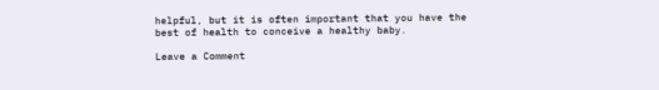helpful, but it is often important that you have the best of health to conceive a healthy baby.

Leave a Comment